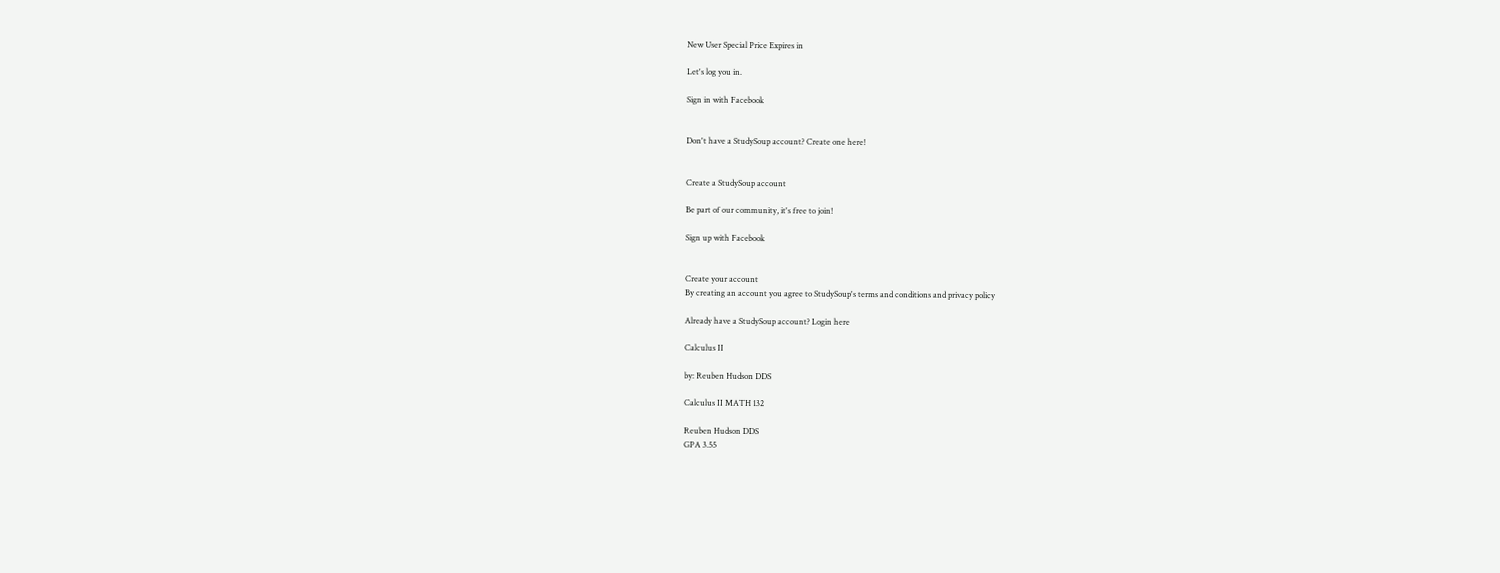New User Special Price Expires in

Let's log you in.

Sign in with Facebook


Don't have a StudySoup account? Create one here!


Create a StudySoup account

Be part of our community, it's free to join!

Sign up with Facebook


Create your account
By creating an account you agree to StudySoup's terms and conditions and privacy policy

Already have a StudySoup account? Login here

Calculus II

by: Reuben Hudson DDS

Calculus II MATH 132

Reuben Hudson DDS
GPA 3.55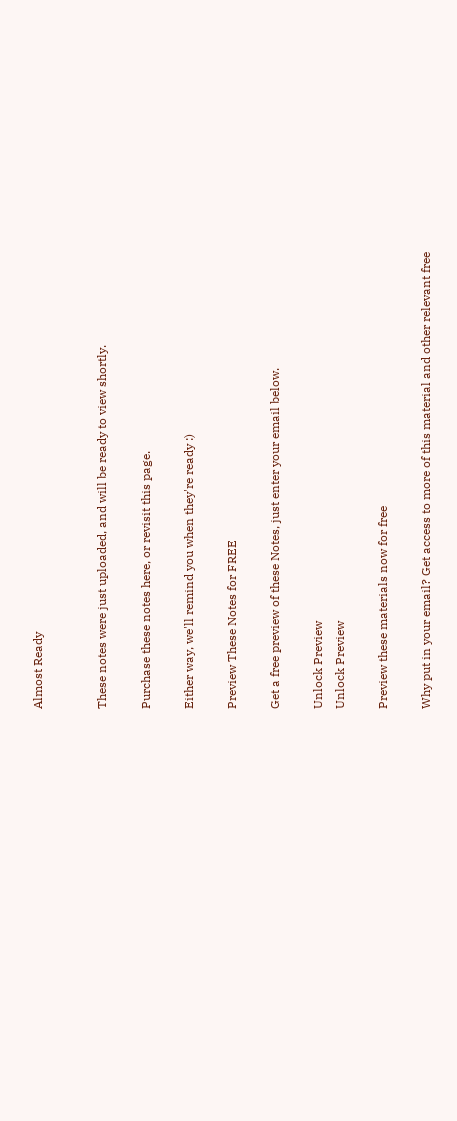Almost Ready


These notes were just uploaded, and will be ready to view shortly.

Purchase these notes here, or revisit this page.

Either way, we'll remind you when they're ready :)

Preview These Notes for FREE

Get a free preview of these Notes, just enter your email below.

Unlock Preview
Unlock Preview

Preview these materials now for free

Why put in your email? Get access to more of this material and other relevant free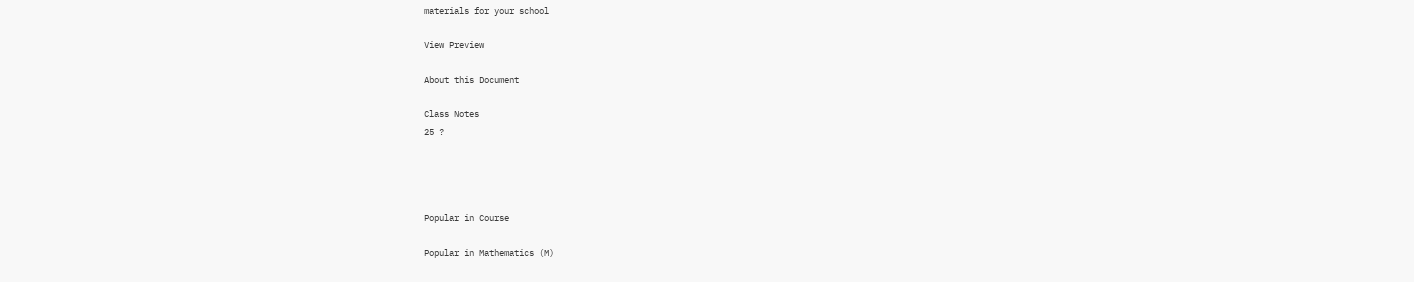materials for your school

View Preview

About this Document

Class Notes
25 ?




Popular in Course

Popular in Mathematics (M)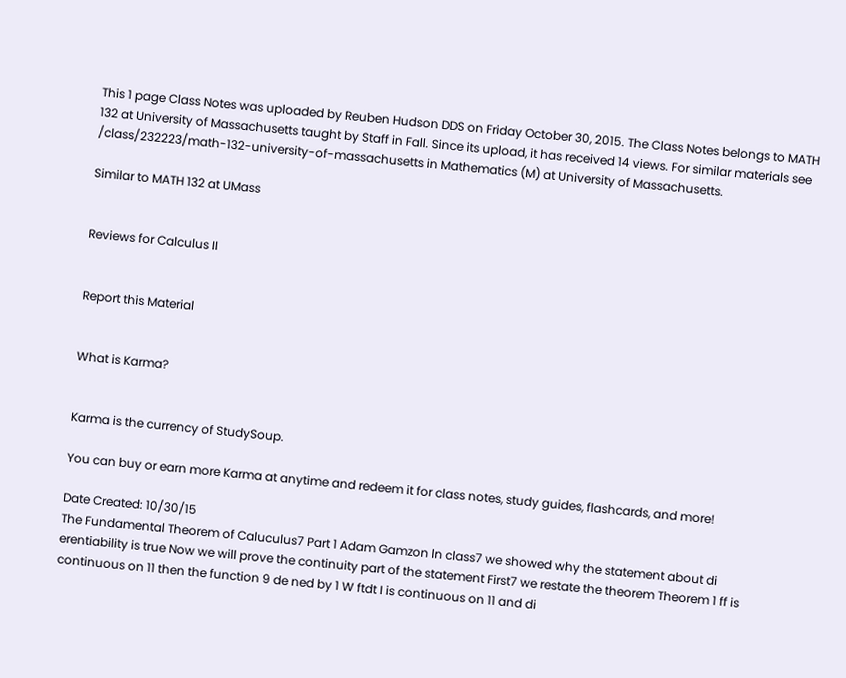This 1 page Class Notes was uploaded by Reuben Hudson DDS on Friday October 30, 2015. The Class Notes belongs to MATH 132 at University of Massachusetts taught by Staff in Fall. Since its upload, it has received 14 views. For similar materials see /class/232223/math-132-university-of-massachusetts in Mathematics (M) at University of Massachusetts.

Similar to MATH 132 at UMass


Reviews for Calculus II


Report this Material


What is Karma?


Karma is the currency of StudySoup.

You can buy or earn more Karma at anytime and redeem it for class notes, study guides, flashcards, and more!

Date Created: 10/30/15
The Fundamental Theorem of Caluculus7 Part 1 Adam Gamzon ln class7 we showed why the statement about di erentiability is true Now we will prove the continuity part of the statement First7 we restate the theorem Theorem 1 ff is continuous on 11 then the function 9 de ned by 1 W ftdt I is continuous on 11 and di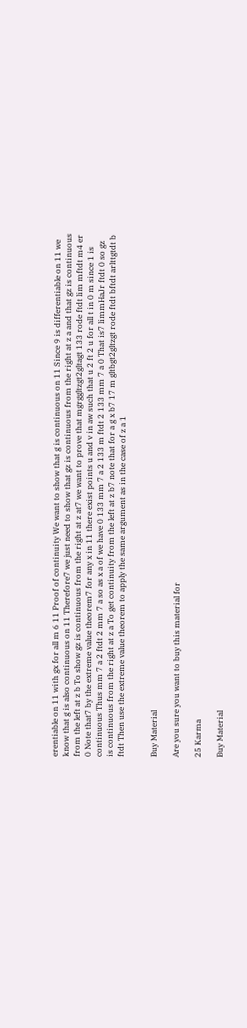erentiable on 11 with gx for all m 6 11 Proof of continuity We want to show that g is continuous on 11 Since 9 is differentiable on 11 we know that g is also continuous on 11 Therefore7 we just need to show that gz is continuous from the right at z a and that gz is continuous from the left at z b To show gz is continuous from the right at z at7 we want to prove that mgrggltzgt2gltagt 133 rode ftdt lim mftdt m4 er 0 Note that7 by the extreme value theorem7 for any x in 11 there exist points u and v in aw such that u 2 ft 2 u for all t in 0 m since 1 is continuous Thus mm 7 a 2 ftdt 2 mm 7 a so as x a of we have 0 133 mm 7 a 2 133 m ftdt 2 133 mm 7 a 0 That is7 limmHaJr ftdt 0 so gz is continuous from the right at z a To get continuity from the left at z b7 note that for a g x b7 17 m gltbgt2gltzgt rode ftdt bftdt arlttgtdt b ftdt Then use the extreme value theorem to apply the same argument as in the case of z a 1


Buy Material

Are you sure you want to buy this material for

25 Karma

Buy Material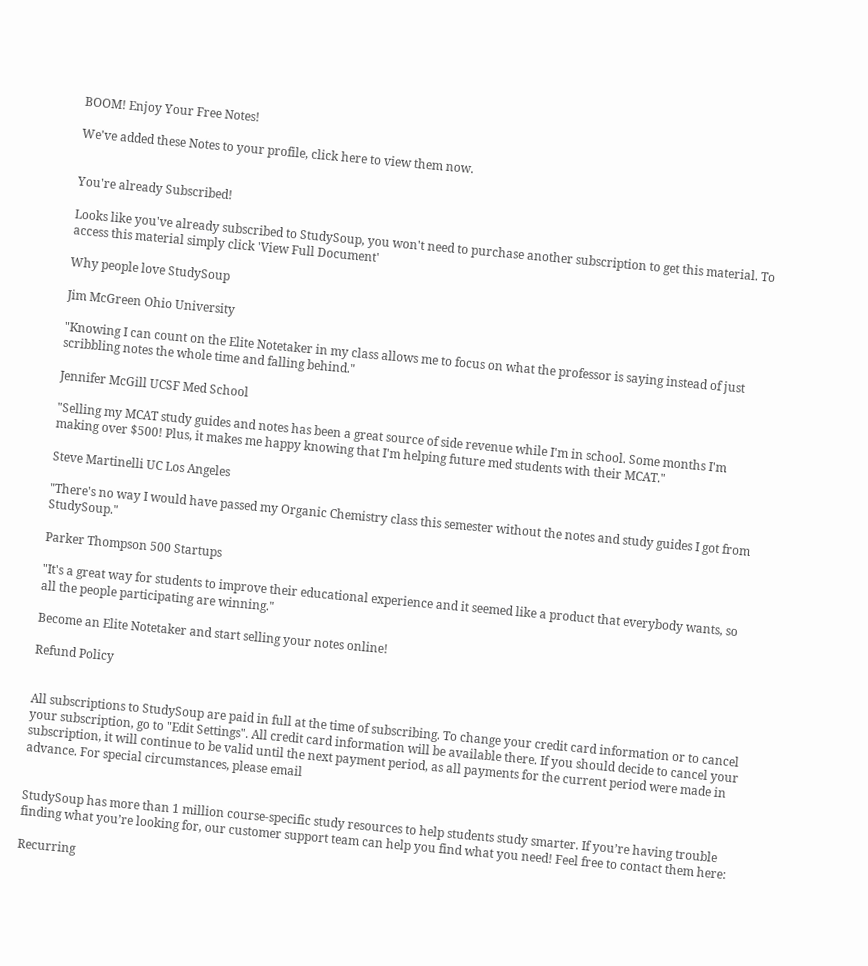BOOM! Enjoy Your Free Notes!

We've added these Notes to your profile, click here to view them now.


You're already Subscribed!

Looks like you've already subscribed to StudySoup, you won't need to purchase another subscription to get this material. To access this material simply click 'View Full Document'

Why people love StudySoup

Jim McGreen Ohio University

"Knowing I can count on the Elite Notetaker in my class allows me to focus on what the professor is saying instead of just scribbling notes the whole time and falling behind."

Jennifer McGill UCSF Med School

"Selling my MCAT study guides and notes has been a great source of side revenue while I'm in school. Some months I'm making over $500! Plus, it makes me happy knowing that I'm helping future med students with their MCAT."

Steve Martinelli UC Los Angeles

"There's no way I would have passed my Organic Chemistry class this semester without the notes and study guides I got from StudySoup."

Parker Thompson 500 Startups

"It's a great way for students to improve their educational experience and it seemed like a product that everybody wants, so all the people participating are winning."

Become an Elite Notetaker and start selling your notes online!

Refund Policy


All subscriptions to StudySoup are paid in full at the time of subscribing. To change your credit card information or to cancel your subscription, go to "Edit Settings". All credit card information will be available there. If you should decide to cancel your subscription, it will continue to be valid until the next payment period, as all payments for the current period were made in advance. For special circumstances, please email


StudySoup has more than 1 million course-specific study resources to help students study smarter. If you’re having trouble finding what you’re looking for, our customer support team can help you find what you need! Feel free to contact them here:

Recurring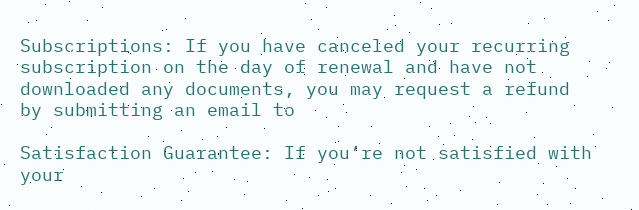Subscriptions: If you have canceled your recurring subscription on the day of renewal and have not downloaded any documents, you may request a refund by submitting an email to

Satisfaction Guarantee: If you’re not satisfied with your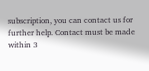subscription, you can contact us for further help. Contact must be made within 3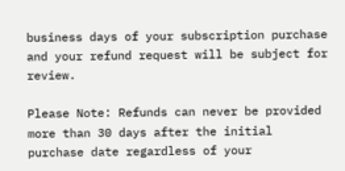business days of your subscription purchase and your refund request will be subject for review.

Please Note: Refunds can never be provided more than 30 days after the initial purchase date regardless of your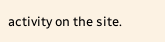activity on the site.